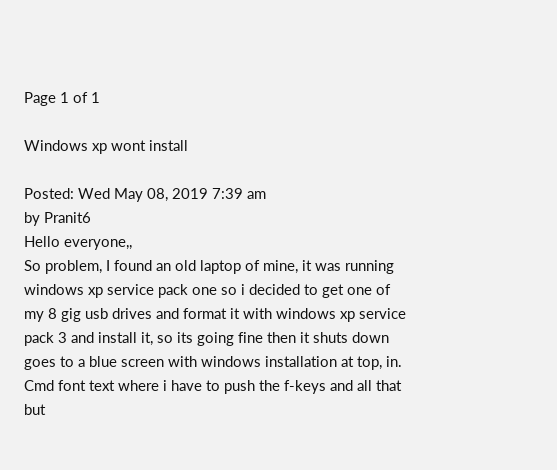Page 1 of 1

Windows xp wont install

Posted: Wed May 08, 2019 7:39 am
by Pranit6
Hello everyone,,
So problem, I found an old laptop of mine, it was running windows xp service pack one so i decided to get one of my 8 gig usb drives and format it with windows xp service pack 3 and install it, so its going fine then it shuts down goes to a blue screen with windows installation at top, in. Cmd font text where i have to push the f-keys and all that but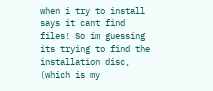when i try to install says it cant find files! So im guessing its trying to find the installation disc, (which is my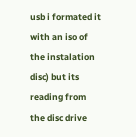usb i formated it with an iso of the instalation disc) but its reading from the disc drive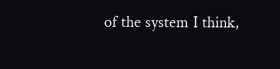of the system I think,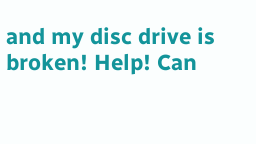and my disc drive is broken! Help! Can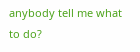anybody tell me what to do?